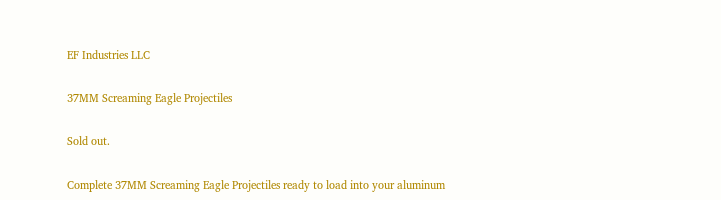EF Industries LLC

37MM Screaming Eagle Projectiles

Sold out.

Complete 37MM Screaming Eagle Projectiles ready to load into your aluminum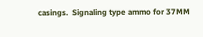casings.  Signaling type ammo for 37MM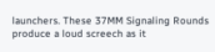launchers. These 37MM Signaling Rounds produce a loud screech as it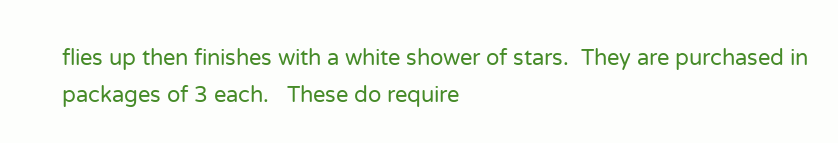flies up then finishes with a white shower of stars.  They are purchased in packages of 3 each.   These do require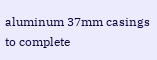aluminum 37mm casings to complete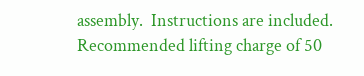assembly.  Instructions are included.  Recommended lifting charge of 50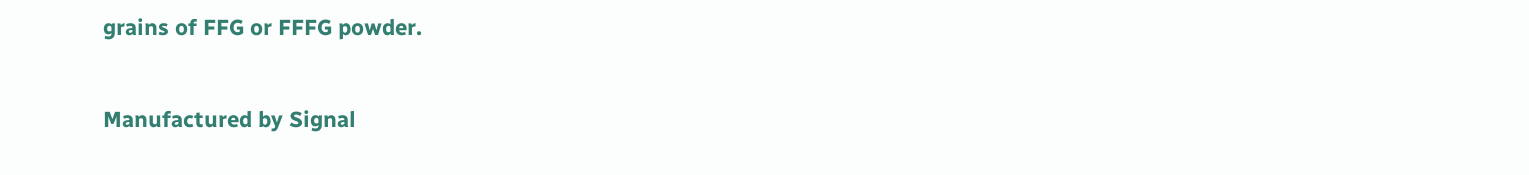grains of FFG or FFFG powder.


Manufactured by Signal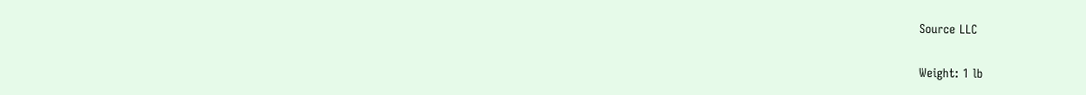Source LLC

Weight: 1 lb